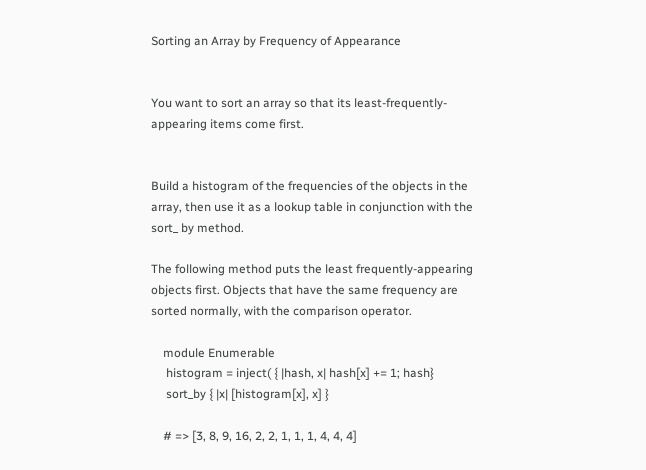Sorting an Array by Frequency of Appearance


You want to sort an array so that its least-frequently-appearing items come first.


Build a histogram of the frequencies of the objects in the array, then use it as a lookup table in conjunction with the sort_ by method.

The following method puts the least frequently-appearing objects first. Objects that have the same frequency are sorted normally, with the comparison operator.

    module Enumerable
     histogram = inject( { |hash, x| hash[x] += 1; hash}
     sort_by { |x| [histogram[x], x] }

    # => [3, 8, 9, 16, 2, 2, 1, 1, 1, 4, 4, 4]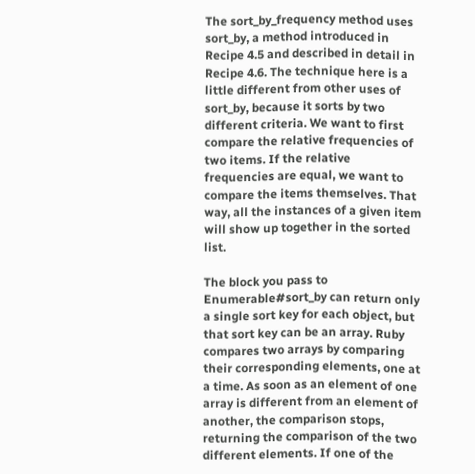The sort_by_frequency method uses sort_by, a method introduced in Recipe 4.5 and described in detail in Recipe 4.6. The technique here is a little different from other uses of sort_by, because it sorts by two different criteria. We want to first compare the relative frequencies of two items. If the relative frequencies are equal, we want to compare the items themselves. That way, all the instances of a given item will show up together in the sorted list.

The block you pass to Enumerable#sort_by can return only a single sort key for each object, but that sort key can be an array. Ruby compares two arrays by comparing their corresponding elements, one at a time. As soon as an element of one array is different from an element of another, the comparison stops, returning the comparison of the two different elements. If one of the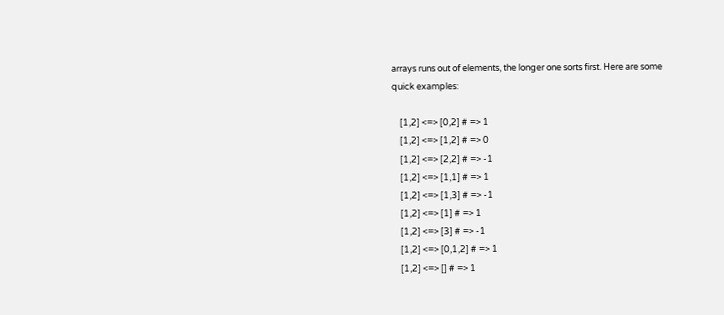arrays runs out of elements, the longer one sorts first. Here are some quick examples:

    [1,2] <=> [0,2] # => 1
    [1,2] <=> [1,2] # => 0
    [1,2] <=> [2,2] # => -1
    [1,2] <=> [1,1] # => 1
    [1,2] <=> [1,3] # => -1
    [1,2] <=> [1] # => 1
    [1,2] <=> [3] # => -1
    [1,2] <=> [0,1,2] # => 1
    [1,2] <=> [] # => 1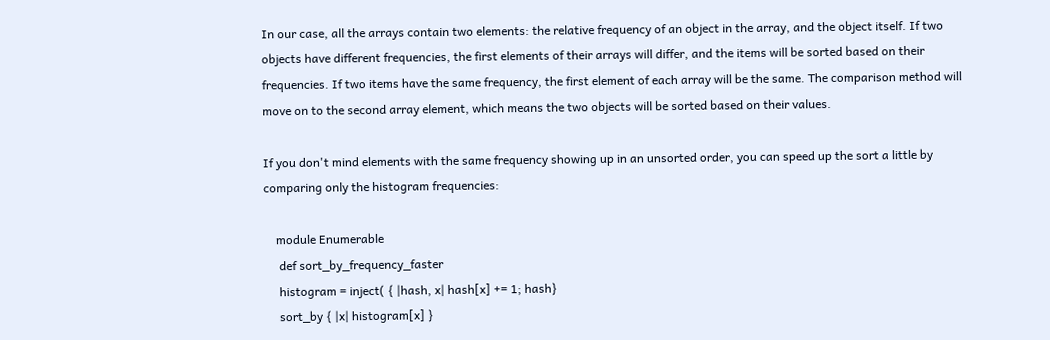In our case, all the arrays contain two elements: the relative frequency of an object in the array, and the object itself. If two objects have different frequencies, the first elements of their arrays will differ, and the items will be sorted based on their frequencies. If two items have the same frequency, the first element of each array will be the same. The comparison method will move on to the second array element, which means the two objects will be sorted based on their values.

If you don't mind elements with the same frequency showing up in an unsorted order, you can speed up the sort a little by comparing only the histogram frequencies:

    module Enumerable
     def sort_by_frequency_faster
     histogram = inject( { |hash, x| hash[x] += 1; hash}
     sort_by { |x| histogram[x] }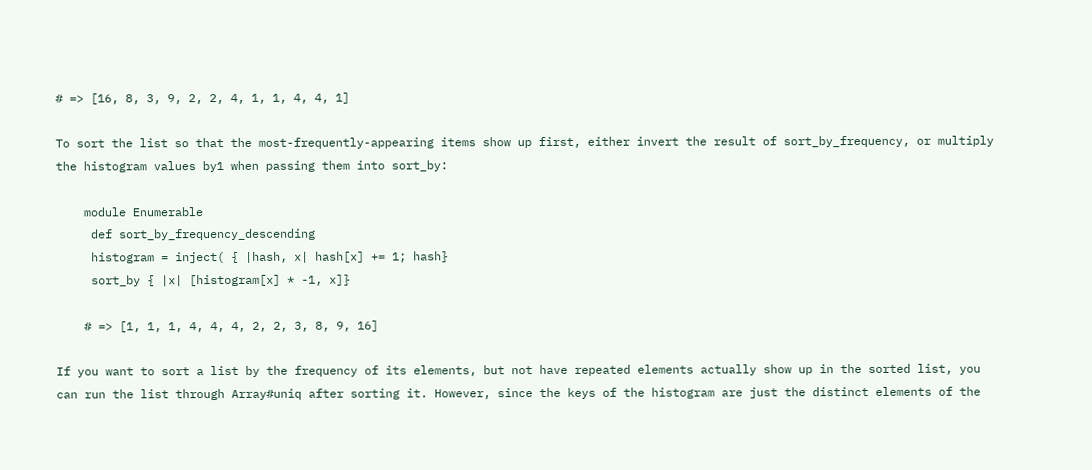# => [16, 8, 3, 9, 2, 2, 4, 1, 1, 4, 4, 1]

To sort the list so that the most-frequently-appearing items show up first, either invert the result of sort_by_frequency, or multiply the histogram values by1 when passing them into sort_by:

    module Enumerable
     def sort_by_frequency_descending
     histogram = inject( { |hash, x| hash[x] += 1; hash}
     sort_by { |x| [histogram[x] * -1, x]}

    # => [1, 1, 1, 4, 4, 4, 2, 2, 3, 8, 9, 16]

If you want to sort a list by the frequency of its elements, but not have repeated elements actually show up in the sorted list, you can run the list through Array#uniq after sorting it. However, since the keys of the histogram are just the distinct elements of the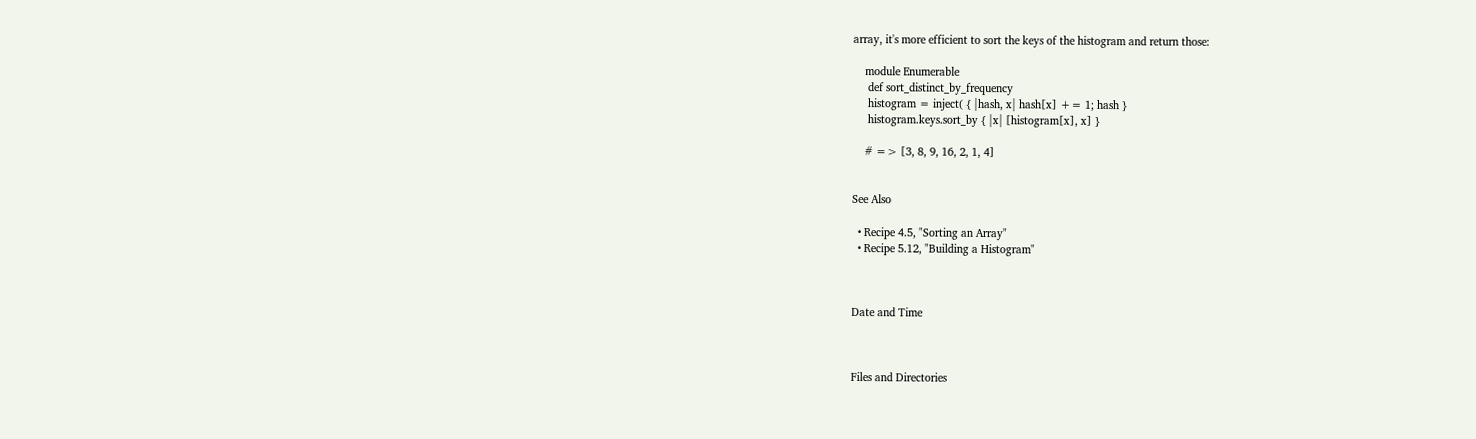array, it's more efficient to sort the keys of the histogram and return those:

    module Enumerable
     def sort_distinct_by_frequency
     histogram = inject( { |hash, x| hash[x] += 1; hash }
     histogram.keys.sort_by { |x| [histogram[x], x] }

    # => [3, 8, 9, 16, 2, 1, 4]


See Also

  • Recipe 4.5, "Sorting an Array"
  • Recipe 5.12, "Building a Histogram"



Date and Time



Files and Directories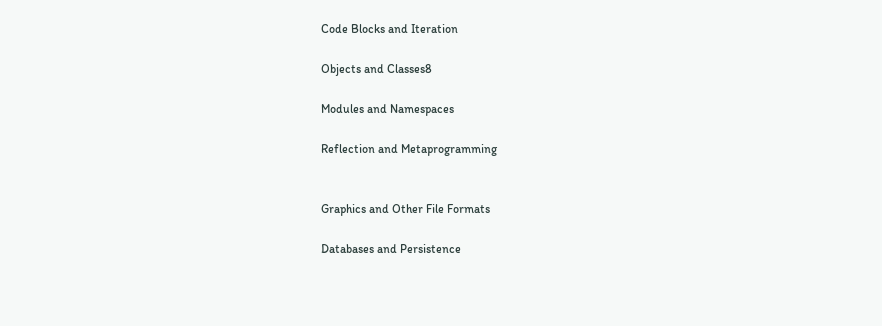Code Blocks and Iteration

Objects and Classes8

Modules and Namespaces

Reflection and Metaprogramming


Graphics and Other File Formats

Databases and Persistence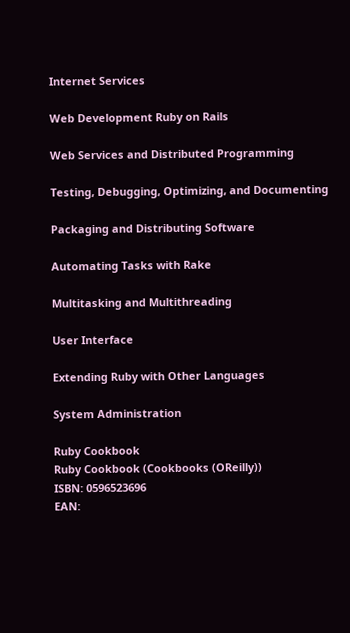Internet Services

Web Development Ruby on Rails

Web Services and Distributed Programming

Testing, Debugging, Optimizing, and Documenting

Packaging and Distributing Software

Automating Tasks with Rake

Multitasking and Multithreading

User Interface

Extending Ruby with Other Languages

System Administration

Ruby Cookbook
Ruby Cookbook (Cookbooks (OReilly))
ISBN: 0596523696
EAN: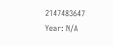2147483647
Year: N/A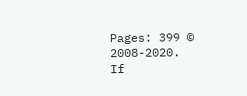Pages: 399 © 2008-2020.
If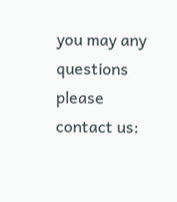you may any questions please contact us: